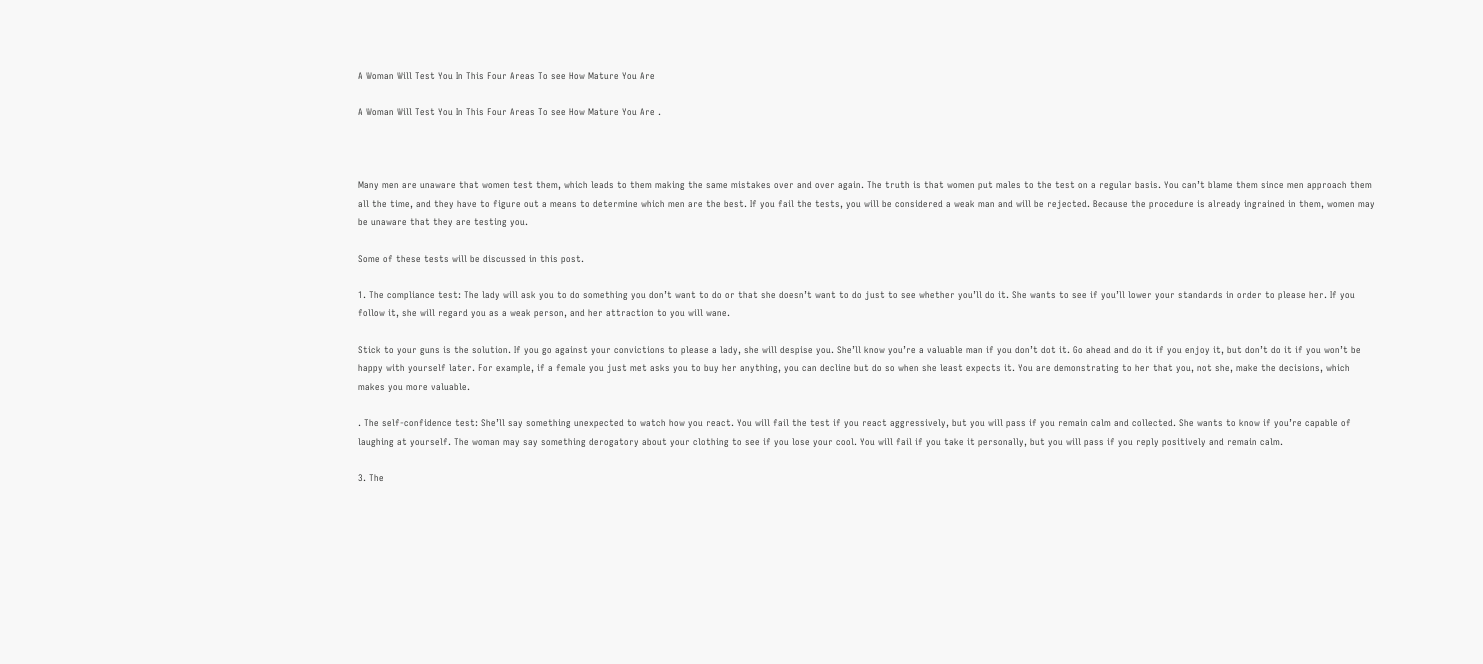A Woman Will Test You In This Four Areas To see How Mature You Are

A Woman Will Test You In This Four Areas To see How Mature You Are .



Many men are unaware that women test them, which leads to them making the same mistakes over and over again. The truth is that women put males to the test on a regular basis. You can’t blame them since men approach them all the time, and they have to figure out a means to determine which men are the best. If you fail the tests, you will be considered a weak man and will be rejected. Because the procedure is already ingrained in them, women may be unaware that they are testing you.

Some of these tests will be discussed in this post.

1. The compliance test: The lady will ask you to do something you don’t want to do or that she doesn’t want to do just to see whether you’ll do it. She wants to see if you’ll lower your standards in order to please her. If you follow it, she will regard you as a weak person, and her attraction to you will wane.

Stick to your guns is the solution. If you go against your convictions to please a lady, she will despise you. She’ll know you’re a valuable man if you don’t dot it. Go ahead and do it if you enjoy it, but don’t do it if you won’t be happy with yourself later. For example, if a female you just met asks you to buy her anything, you can decline but do so when she least expects it. You are demonstrating to her that you, not she, make the decisions, which makes you more valuable.

. The self-confidence test: She’ll say something unexpected to watch how you react. You will fail the test if you react aggressively, but you will pass if you remain calm and collected. She wants to know if you’re capable of laughing at yourself. The woman may say something derogatory about your clothing to see if you lose your cool. You will fail if you take it personally, but you will pass if you reply positively and remain calm.

3. The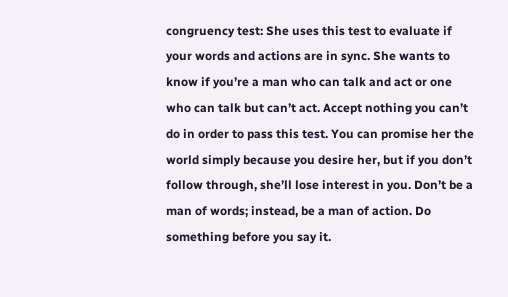congruency test: She uses this test to evaluate if your words and actions are in sync. She wants to know if you’re a man who can talk and act or one who can talk but can’t act. Accept nothing you can’t do in order to pass this test. You can promise her the world simply because you desire her, but if you don’t follow through, she’ll lose interest in you. Don’t be a man of words; instead, be a man of action. Do something before you say it.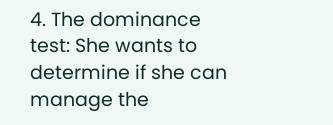4. The dominance test: She wants to determine if she can manage the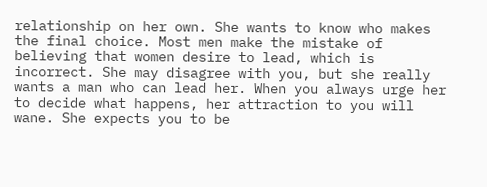relationship on her own. She wants to know who makes the final choice. Most men make the mistake of believing that women desire to lead, which is incorrect. She may disagree with you, but she really wants a man who can lead her. When you always urge her to decide what happens, her attraction to you will wane. She expects you to be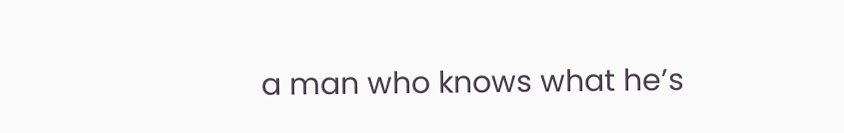a man who knows what he’s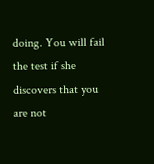doing. You will fail the test if she discovers that you are not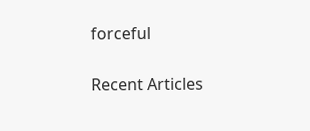forceful

Recent Articles